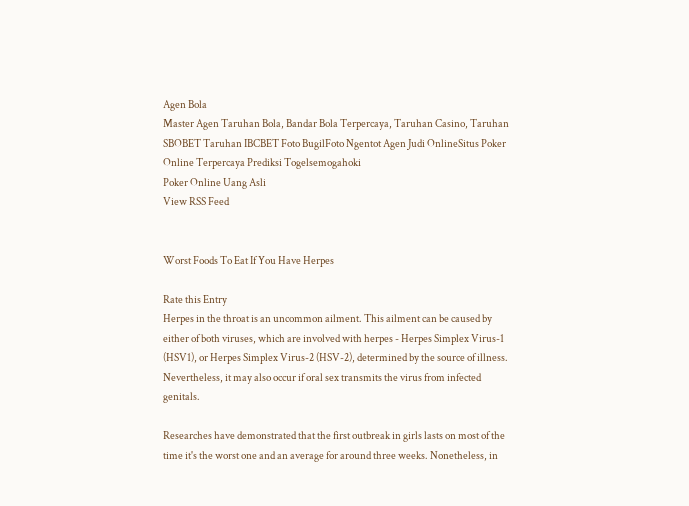Agen Bola
Master Agen Taruhan Bola, Bandar Bola Terpercaya, Taruhan Casino, Taruhan SBOBET Taruhan IBCBET Foto BugilFoto Ngentot Agen Judi OnlineSitus Poker Online Terpercaya Prediksi Togelsemogahoki
Poker Online Uang Asli
View RSS Feed


Worst Foods To Eat If You Have Herpes

Rate this Entry
Herpes in the throat is an uncommon ailment. This ailment can be caused by either of both viruses, which are involved with herpes - Herpes Simplex Virus-1 (HSV1), or Herpes Simplex Virus-2 (HSV-2), determined by the source of illness. Nevertheless, it may also occur if oral sex transmits the virus from infected genitals.

Researches have demonstrated that the first outbreak in girls lasts on most of the time it's the worst one and an average for around three weeks. Nonetheless, in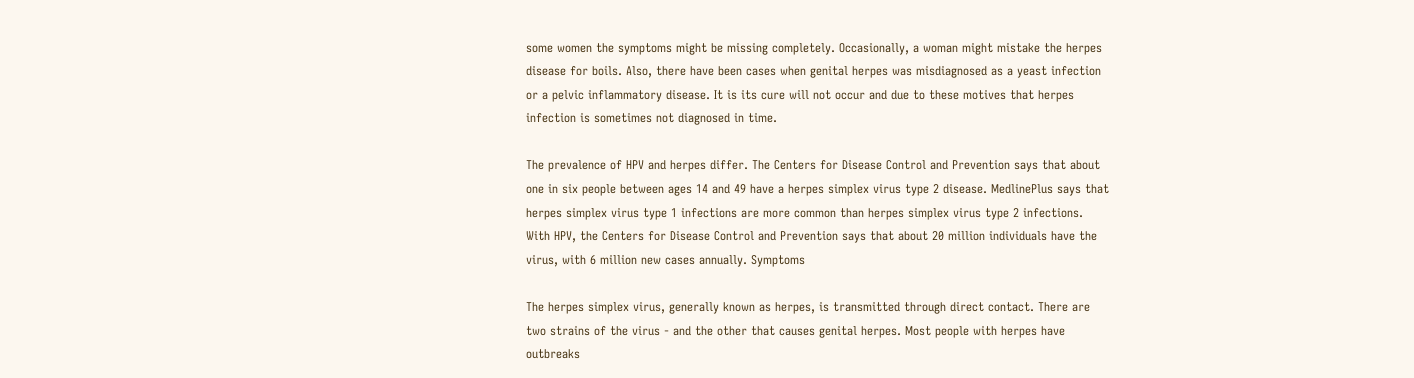some women the symptoms might be missing completely. Occasionally, a woman might mistake the herpes disease for boils. Also, there have been cases when genital herpes was misdiagnosed as a yeast infection or a pelvic inflammatory disease. It is its cure will not occur and due to these motives that herpes infection is sometimes not diagnosed in time.

The prevalence of HPV and herpes differ. The Centers for Disease Control and Prevention says that about one in six people between ages 14 and 49 have a herpes simplex virus type 2 disease. MedlinePlus says that herpes simplex virus type 1 infections are more common than herpes simplex virus type 2 infections. With HPV, the Centers for Disease Control and Prevention says that about 20 million individuals have the virus, with 6 million new cases annually. Symptoms

The herpes simplex virus, generally known as herpes, is transmitted through direct contact. There are two strains of the virus - and the other that causes genital herpes. Most people with herpes have outbreaks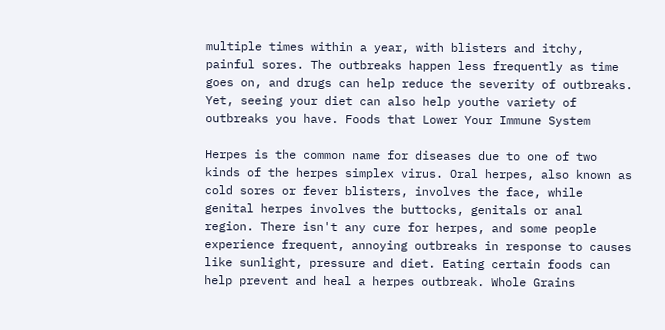multiple times within a year, with blisters and itchy, painful sores. The outbreaks happen less frequently as time goes on, and drugs can help reduce the severity of outbreaks. Yet, seeing your diet can also help youthe variety of outbreaks you have. Foods that Lower Your Immune System

Herpes is the common name for diseases due to one of two kinds of the herpes simplex virus. Oral herpes, also known as cold sores or fever blisters, involves the face, while genital herpes involves the buttocks, genitals or anal region. There isn't any cure for herpes, and some people experience frequent, annoying outbreaks in response to causes like sunlight, pressure and diet. Eating certain foods can help prevent and heal a herpes outbreak. Whole Grains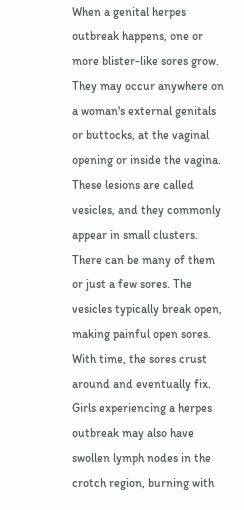When a genital herpes outbreak happens, one or more blister-like sores grow. They may occur anywhere on a woman's external genitals or buttocks, at the vaginal opening or inside the vagina. These lesions are called vesicles, and they commonly appear in small clusters. There can be many of them or just a few sores. The vesicles typically break open, making painful open sores. With time, the sores crust around and eventually fix. Girls experiencing a herpes outbreak may also have swollen lymph nodes in the crotch region, burning with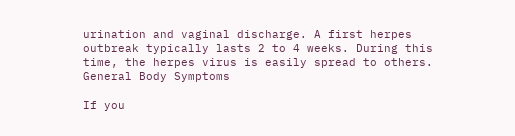urination and vaginal discharge. A first herpes outbreak typically lasts 2 to 4 weeks. During this time, the herpes virus is easily spread to others. General Body Symptoms

If you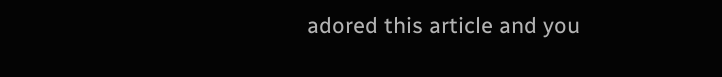adored this article and you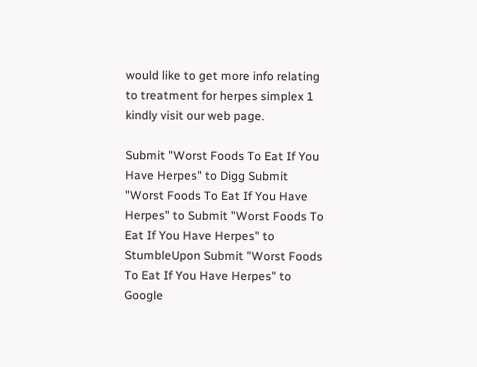would like to get more info relating to treatment for herpes simplex 1 kindly visit our web page.

Submit "Worst Foods To Eat If You Have Herpes" to Digg Submit "Worst Foods To Eat If You Have Herpes" to Submit "Worst Foods To Eat If You Have Herpes" to StumbleUpon Submit "Worst Foods To Eat If You Have Herpes" to Google